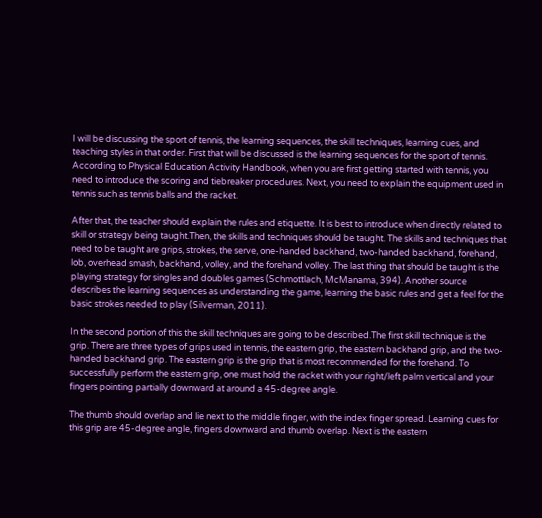I will be discussing the sport of tennis, the learning sequences, the skill techniques, learning cues, and teaching styles in that order. First that will be discussed is the learning sequences for the sport of tennis. According to Physical Education Activity Handbook, when you are first getting started with tennis, you need to introduce the scoring and tiebreaker procedures. Next, you need to explain the equipment used in tennis such as tennis balls and the racket.

After that, the teacher should explain the rules and etiquette. It is best to introduce when directly related to skill or strategy being taught.Then, the skills and techniques should be taught. The skills and techniques that need to be taught are grips, strokes, the serve, one-handed backhand, two-handed backhand, forehand, lob, overhead smash, backhand, volley, and the forehand volley. The last thing that should be taught is the playing strategy for singles and doubles games (Schmottlach, McManama, 394). Another source describes the learning sequences as understanding the game, learning the basic rules and get a feel for the basic strokes needed to play (Silverman, 2011).

In the second portion of this the skill techniques are going to be described.The first skill technique is the grip. There are three types of grips used in tennis, the eastern grip, the eastern backhand grip, and the two-handed backhand grip. The eastern grip is the grip that is most recommended for the forehand. To successfully perform the eastern grip, one must hold the racket with your right/left palm vertical and your fingers pointing partially downward at around a 45-degree angle.

The thumb should overlap and lie next to the middle finger, with the index finger spread. Learning cues for this grip are 45-degree angle, fingers downward and thumb overlap. Next is the eastern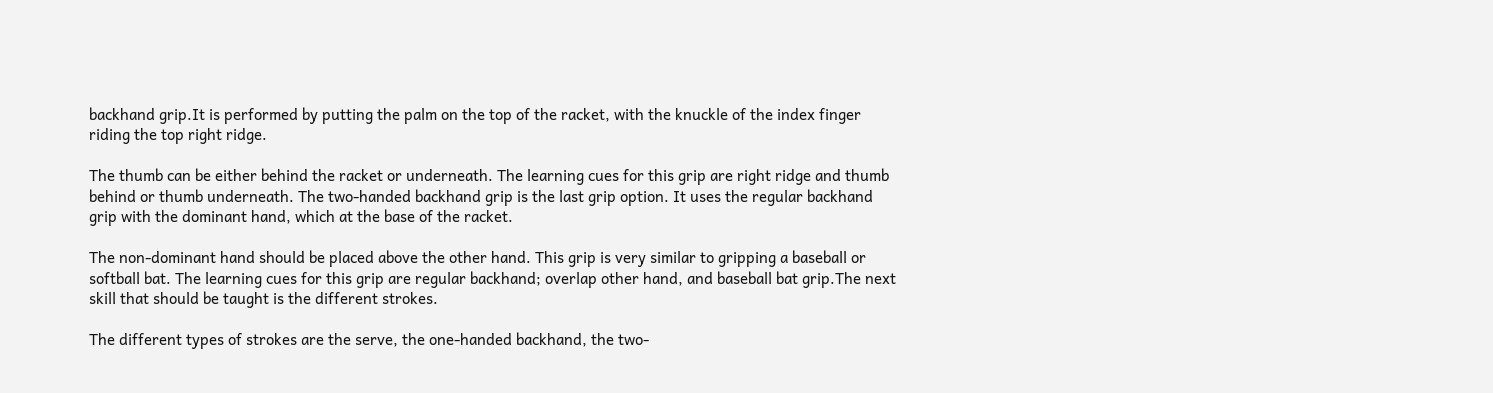backhand grip.It is performed by putting the palm on the top of the racket, with the knuckle of the index finger riding the top right ridge.

The thumb can be either behind the racket or underneath. The learning cues for this grip are right ridge and thumb behind or thumb underneath. The two-handed backhand grip is the last grip option. It uses the regular backhand grip with the dominant hand, which at the base of the racket.

The non-dominant hand should be placed above the other hand. This grip is very similar to gripping a baseball or softball bat. The learning cues for this grip are regular backhand; overlap other hand, and baseball bat grip.The next skill that should be taught is the different strokes.

The different types of strokes are the serve, the one-handed backhand, the two-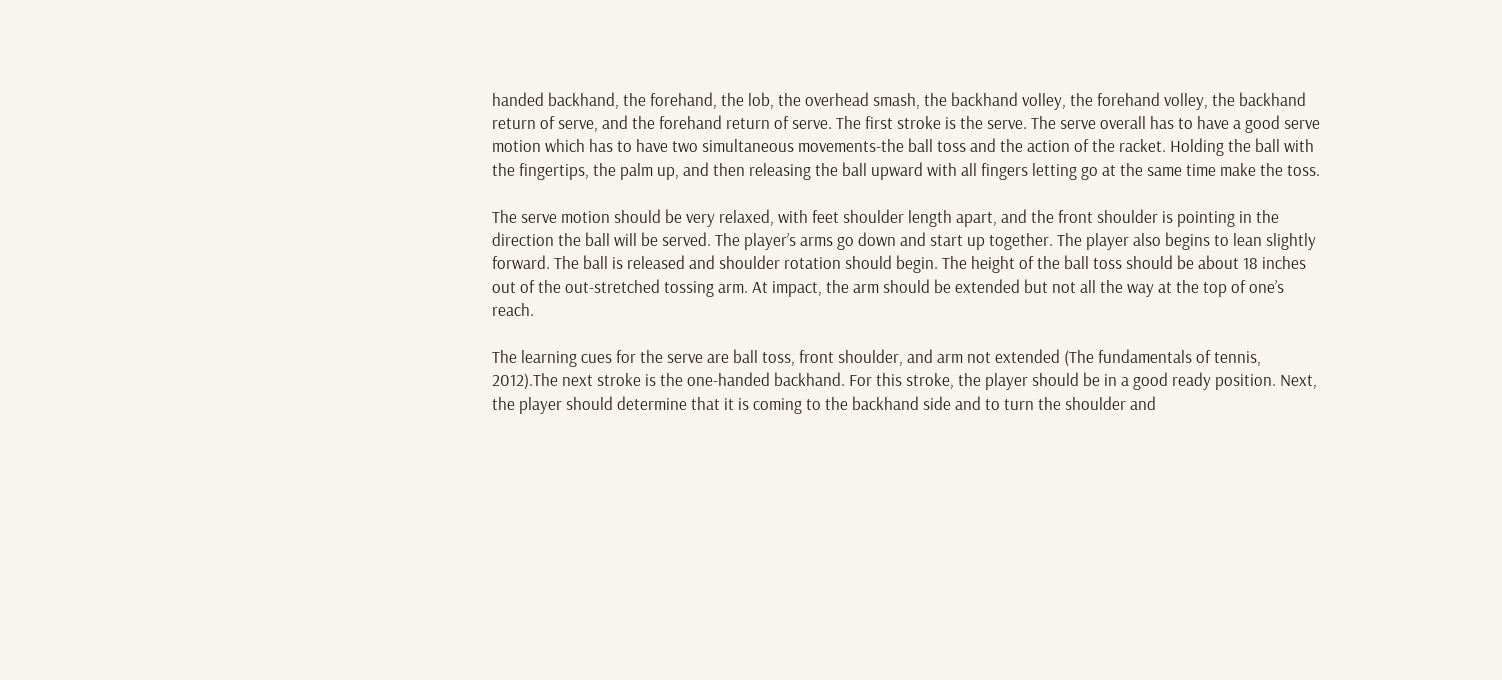handed backhand, the forehand, the lob, the overhead smash, the backhand volley, the forehand volley, the backhand return of serve, and the forehand return of serve. The first stroke is the serve. The serve overall has to have a good serve motion which has to have two simultaneous movements-the ball toss and the action of the racket. Holding the ball with the fingertips, the palm up, and then releasing the ball upward with all fingers letting go at the same time make the toss.

The serve motion should be very relaxed, with feet shoulder length apart, and the front shoulder is pointing in the direction the ball will be served. The player’s arms go down and start up together. The player also begins to lean slightly forward. The ball is released and shoulder rotation should begin. The height of the ball toss should be about 18 inches out of the out-stretched tossing arm. At impact, the arm should be extended but not all the way at the top of one’s reach.

The learning cues for the serve are ball toss, front shoulder, and arm not extended (The fundamentals of tennis, 2012).The next stroke is the one-handed backhand. For this stroke, the player should be in a good ready position. Next, the player should determine that it is coming to the backhand side and to turn the shoulder and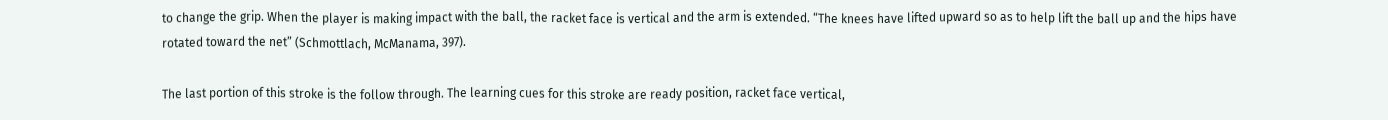to change the grip. When the player is making impact with the ball, the racket face is vertical and the arm is extended. “The knees have lifted upward so as to help lift the ball up and the hips have rotated toward the net” (Schmottlach, McManama, 397).

The last portion of this stroke is the follow through. The learning cues for this stroke are ready position, racket face vertical,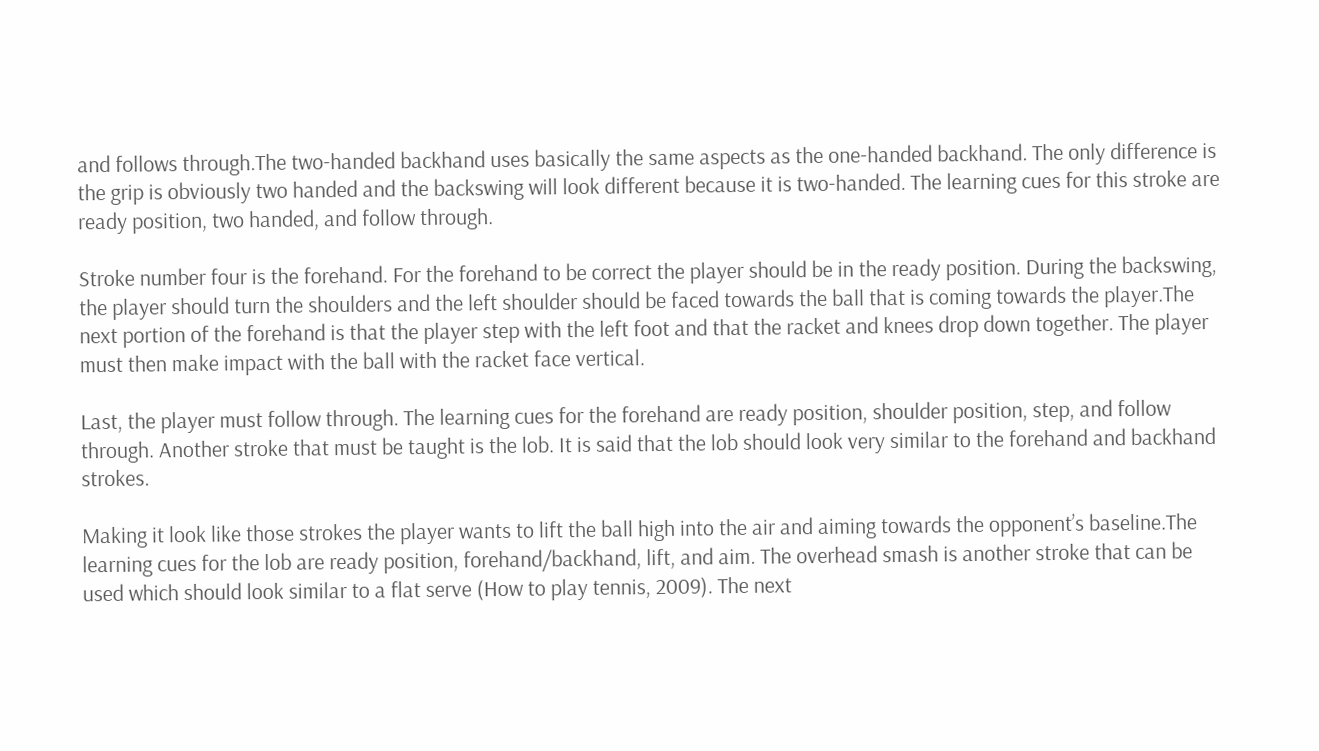and follows through.The two-handed backhand uses basically the same aspects as the one-handed backhand. The only difference is the grip is obviously two handed and the backswing will look different because it is two-handed. The learning cues for this stroke are ready position, two handed, and follow through.

Stroke number four is the forehand. For the forehand to be correct the player should be in the ready position. During the backswing, the player should turn the shoulders and the left shoulder should be faced towards the ball that is coming towards the player.The next portion of the forehand is that the player step with the left foot and that the racket and knees drop down together. The player must then make impact with the ball with the racket face vertical.

Last, the player must follow through. The learning cues for the forehand are ready position, shoulder position, step, and follow through. Another stroke that must be taught is the lob. It is said that the lob should look very similar to the forehand and backhand strokes.

Making it look like those strokes the player wants to lift the ball high into the air and aiming towards the opponent’s baseline.The learning cues for the lob are ready position, forehand/backhand, lift, and aim. The overhead smash is another stroke that can be used which should look similar to a flat serve (How to play tennis, 2009). The next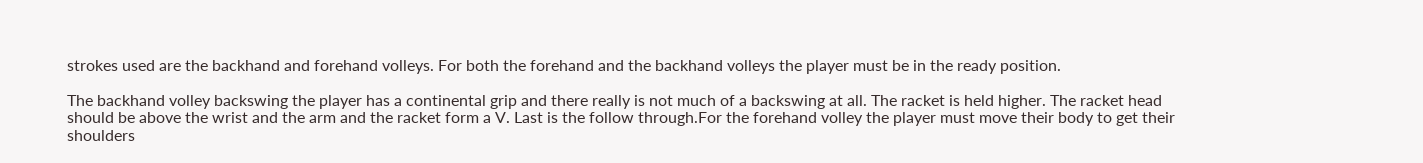strokes used are the backhand and forehand volleys. For both the forehand and the backhand volleys the player must be in the ready position.

The backhand volley backswing the player has a continental grip and there really is not much of a backswing at all. The racket is held higher. The racket head should be above the wrist and the arm and the racket form a V. Last is the follow through.For the forehand volley the player must move their body to get their shoulders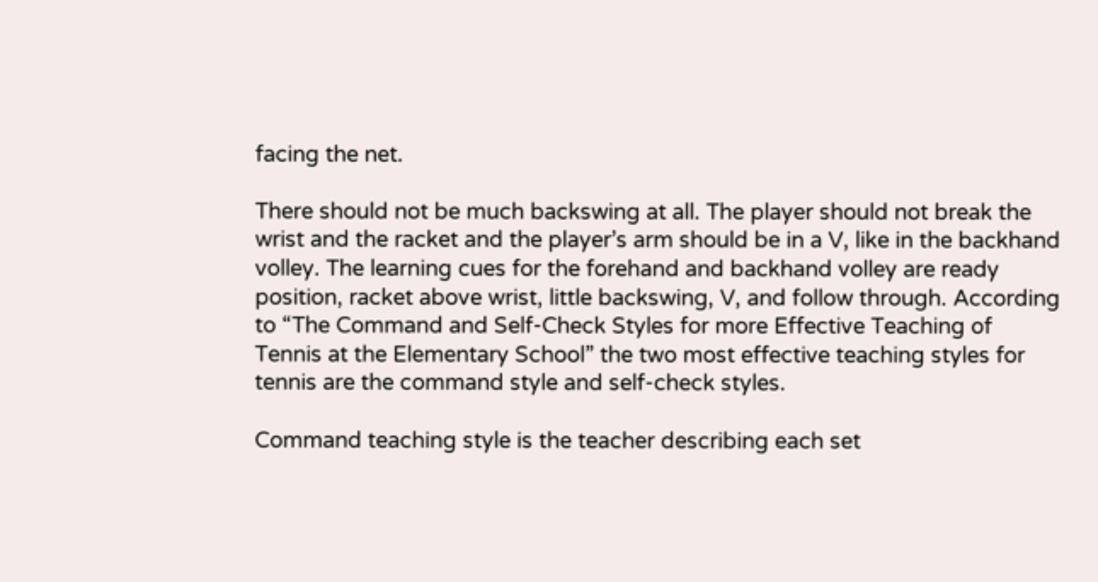facing the net.

There should not be much backswing at all. The player should not break the wrist and the racket and the player’s arm should be in a V, like in the backhand volley. The learning cues for the forehand and backhand volley are ready position, racket above wrist, little backswing, V, and follow through. According to “The Command and Self-Check Styles for more Effective Teaching of Tennis at the Elementary School” the two most effective teaching styles for tennis are the command style and self-check styles.

Command teaching style is the teacher describing each set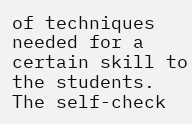of techniques needed for a certain skill to the students. The self-check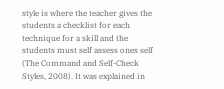style is where the teacher gives the students a checklist for each technique for a skill and the students must self assess ones self (The Command and Self-Check Styles, 2008). It was explained in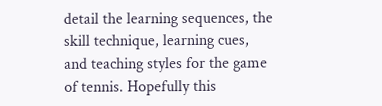detail the learning sequences, the skill technique, learning cues, and teaching styles for the game of tennis. Hopefully this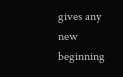gives any new beginning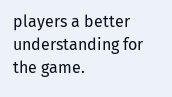players a better understanding for the game.